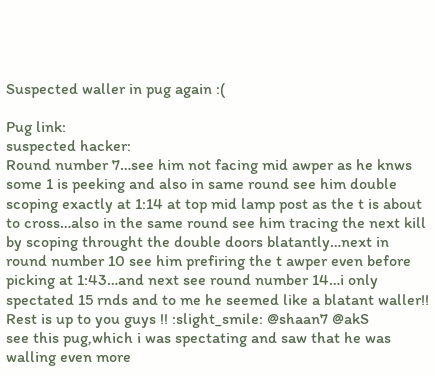Suspected waller in pug again :(

Pug link:
suspected hacker:
Round number 7…see him not facing mid awper as he knws some 1 is peeking and also in same round see him double scoping exactly at 1:14 at top mid lamp post as the t is about to cross…also in the same round see him tracing the next kill by scoping throught the double doors blatantly…next in round number 10 see him prefiring the t awper even before picking at 1:43…and next see round number 14…i only spectated 15 rnds and to me he seemed like a blatant waller!! Rest is up to you guys !! :slight_smile: @shaan7 @akS
see this pug,which i was spectating and saw that he was walling even more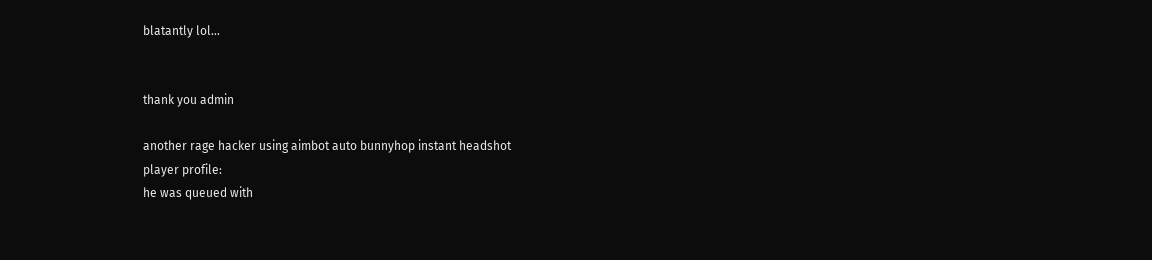blatantly lol…


thank you admin

another rage hacker using aimbot auto bunnyhop instant headshot
player profile:
he was queued with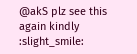@akS plz see this again kindly :slight_smile: